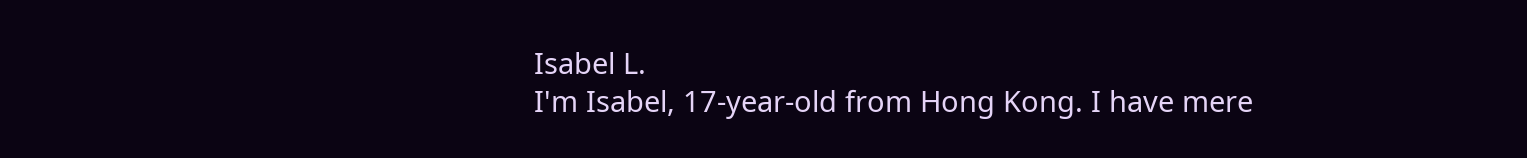Isabel L.
I'm Isabel, 17-year-old from Hong Kong. I have mere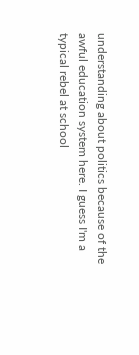understanding about politics because of the awful education system here. I guess I'm a typical rebel at school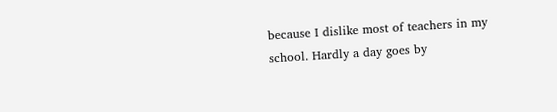because I dislike most of teachers in my school. Hardly a day goes by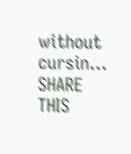without cursin...
SHARE THIS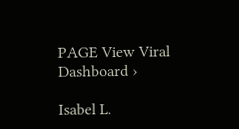PAGE View Viral Dashboard ›

Isabel L.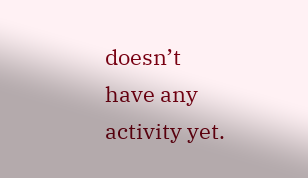doesn’t have any activity yet.